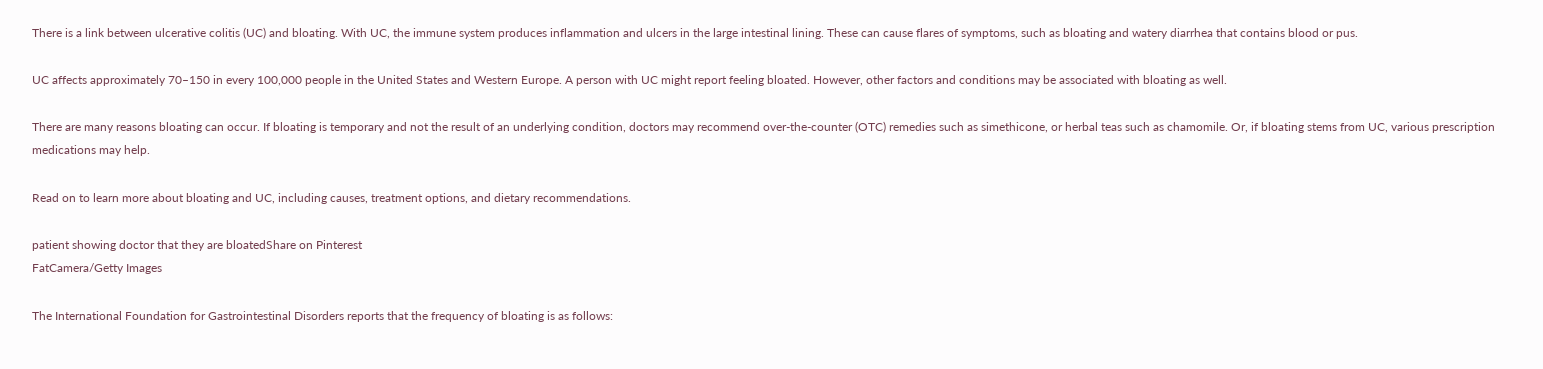There is a link between ulcerative colitis (UC) and bloating. With UC, the immune system produces inflammation and ulcers in the large intestinal lining. These can cause flares of symptoms, such as bloating and watery diarrhea that contains blood or pus.

UC affects approximately 70–150 in every 100,000 people in the United States and Western Europe. A person with UC might report feeling bloated. However, other factors and conditions may be associated with bloating as well.

There are many reasons bloating can occur. If bloating is temporary and not the result of an underlying condition, doctors may recommend over-the-counter (OTC) remedies such as simethicone, or herbal teas such as chamomile. Or, if bloating stems from UC, various prescription medications may help.

Read on to learn more about bloating and UC, including causes, treatment options, and dietary recommendations.

patient showing doctor that they are bloatedShare on Pinterest
FatCamera/Getty Images

The International Foundation for Gastrointestinal Disorders reports that the frequency of bloating is as follows: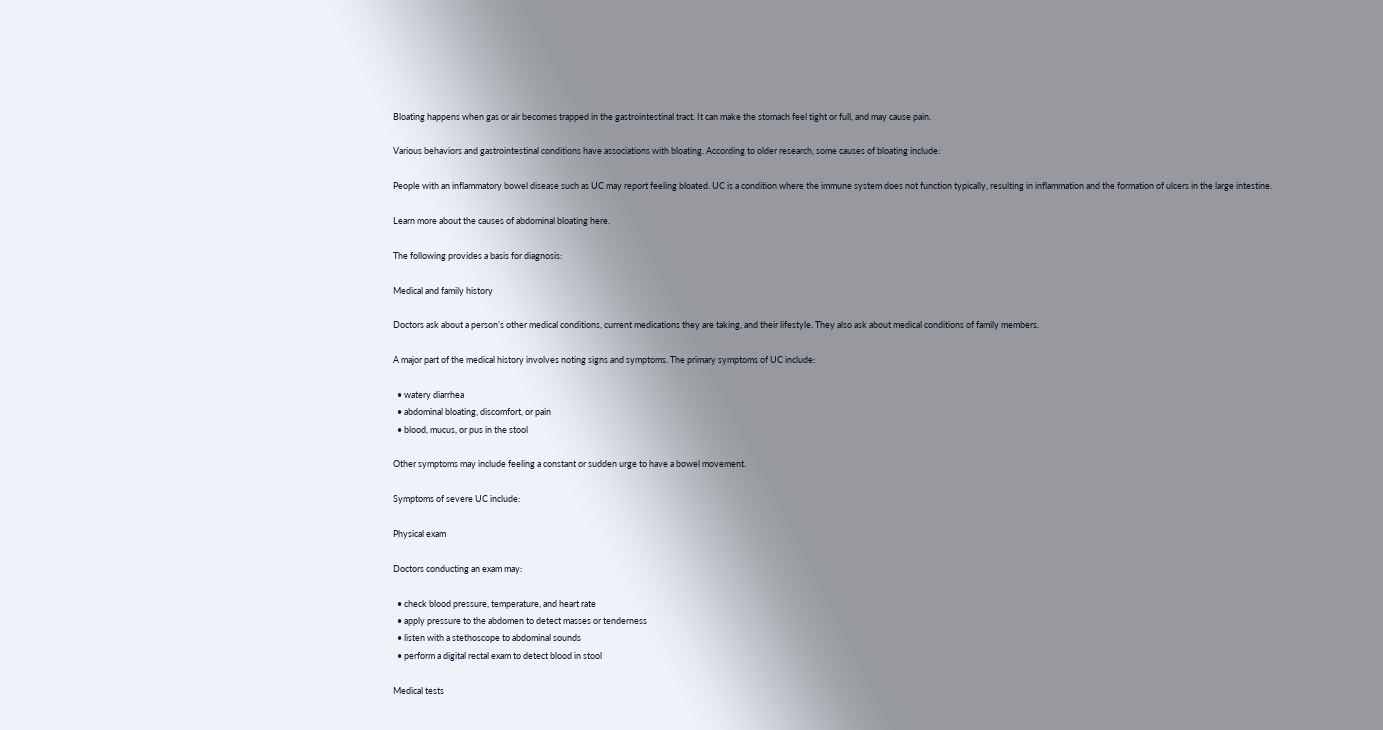Bloating happens when gas or air becomes trapped in the gastrointestinal tract. It can make the stomach feel tight or full, and may cause pain.

Various behaviors and gastrointestinal conditions have associations with bloating. According to older research, some causes of bloating include:

People with an inflammatory bowel disease such as UC may report feeling bloated. UC is a condition where the immune system does not function typically, resulting in inflammation and the formation of ulcers in the large intestine.

Learn more about the causes of abdominal bloating here.

The following provides a basis for diagnosis:

Medical and family history

Doctors ask about a person’s other medical conditions, current medications they are taking, and their lifestyle. They also ask about medical conditions of family members.

A major part of the medical history involves noting signs and symptoms. The primary symptoms of UC include:

  • watery diarrhea
  • abdominal bloating, discomfort, or pain
  • blood, mucus, or pus in the stool

Other symptoms may include feeling a constant or sudden urge to have a bowel movement.

Symptoms of severe UC include:

Physical exam

Doctors conducting an exam may:

  • check blood pressure, temperature, and heart rate
  • apply pressure to the abdomen to detect masses or tenderness
  • listen with a stethoscope to abdominal sounds
  • perform a digital rectal exam to detect blood in stool

Medical tests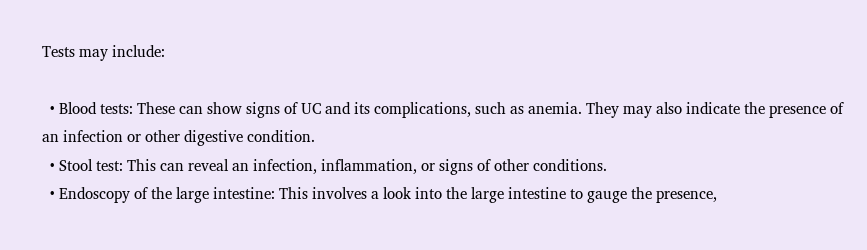Tests may include:

  • Blood tests: These can show signs of UC and its complications, such as anemia. They may also indicate the presence of an infection or other digestive condition.
  • Stool test: This can reveal an infection, inflammation, or signs of other conditions.
  • Endoscopy of the large intestine: This involves a look into the large intestine to gauge the presence,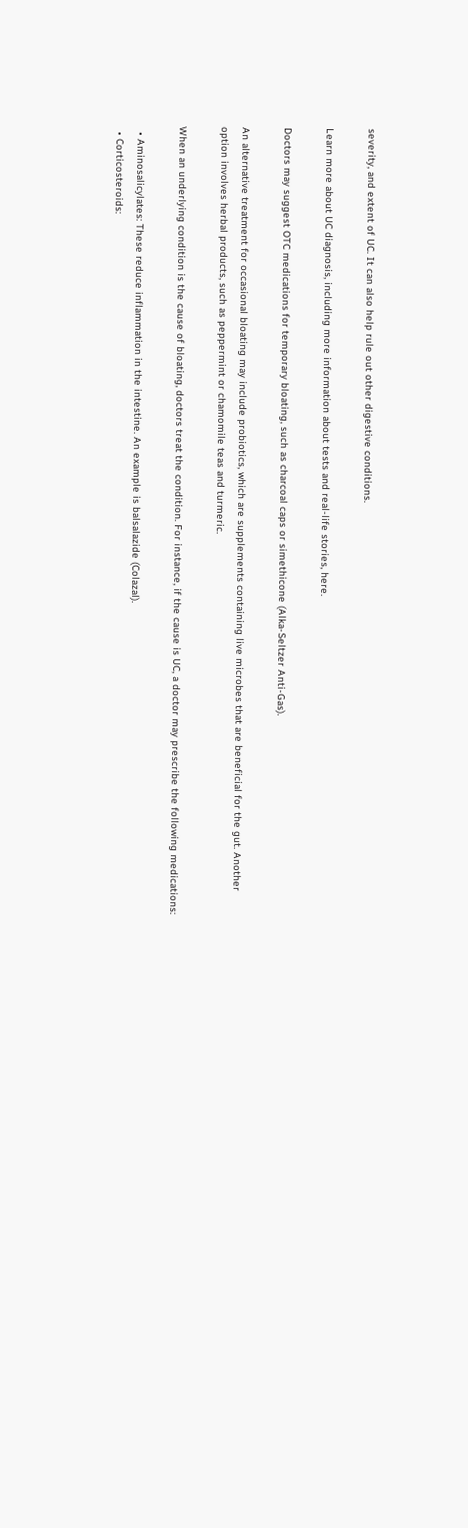severity, and extent of UC. It can also help rule out other digestive conditions.

Learn more about UC diagnosis, including more information about tests and real-life stories, here.

Doctors may suggest OTC medications for temporary bloating, such as charcoal caps or simethicone (Alka-Seltzer Anti-Gas).

An alternative treatment for occasional bloating may include probiotics, which are supplements containing live microbes that are beneficial for the gut. Another option involves herbal products, such as peppermint or chamomile teas and turmeric.

When an underlying condition is the cause of bloating, doctors treat the condition. For instance, if the cause is UC, a doctor may prescribe the following medications:

  • Aminosalicylates: These reduce inflammation in the intestine. An example is balsalazide (Colazal).
  • Corticosteroids: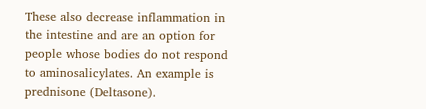These also decrease inflammation in the intestine and are an option for people whose bodies do not respond to aminosalicylates. An example is prednisone (Deltasone).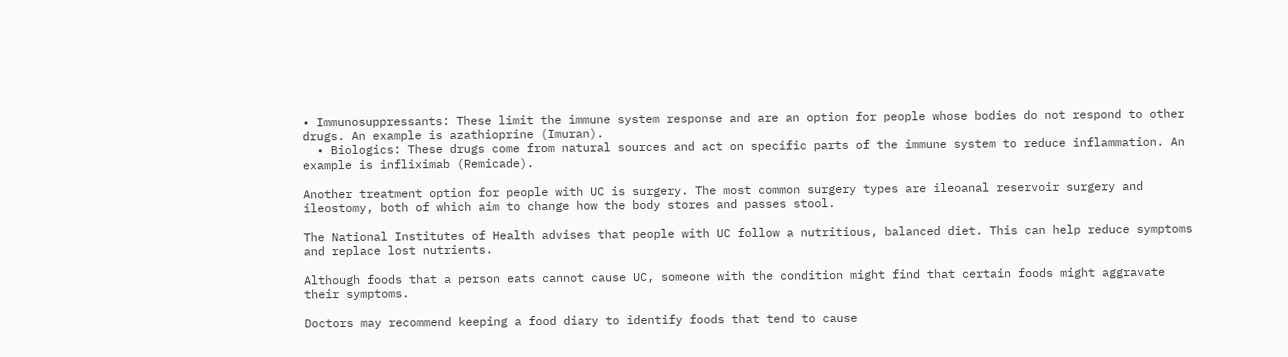• Immunosuppressants: These limit the immune system response and are an option for people whose bodies do not respond to other drugs. An example is azathioprine (Imuran).
  • Biologics: These drugs come from natural sources and act on specific parts of the immune system to reduce inflammation. An example is infliximab (Remicade).

Another treatment option for people with UC is surgery. The most common surgery types are ileoanal reservoir surgery and ileostomy, both of which aim to change how the body stores and passes stool.

The National Institutes of Health advises that people with UC follow a nutritious, balanced diet. This can help reduce symptoms and replace lost nutrients.

Although foods that a person eats cannot cause UC, someone with the condition might find that certain foods might aggravate their symptoms.

Doctors may recommend keeping a food diary to identify foods that tend to cause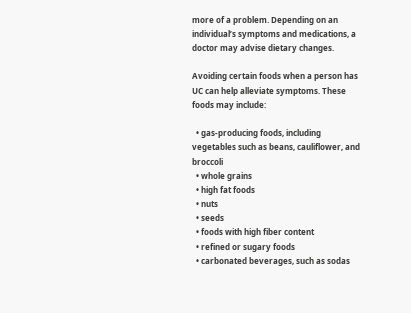more of a problem. Depending on an individual’s symptoms and medications, a doctor may advise dietary changes.

Avoiding certain foods when a person has UC can help alleviate symptoms. These foods may include:

  • gas-producing foods, including vegetables such as beans, cauliflower, and broccoli
  • whole grains
  • high fat foods
  • nuts
  • seeds
  • foods with high fiber content
  • refined or sugary foods
  • carbonated beverages, such as sodas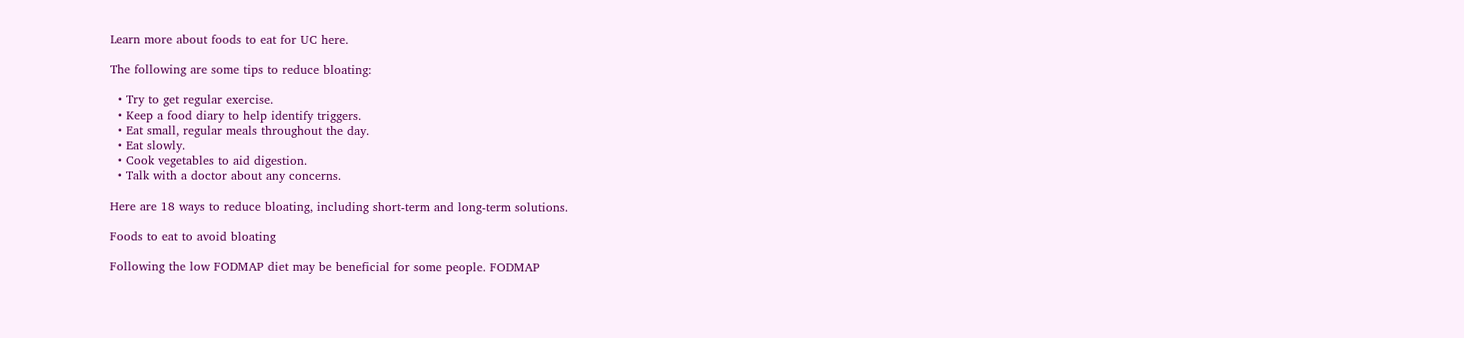Learn more about foods to eat for UC here.

The following are some tips to reduce bloating:

  • Try to get regular exercise.
  • Keep a food diary to help identify triggers.
  • Eat small, regular meals throughout the day.
  • Eat slowly.
  • Cook vegetables to aid digestion.
  • Talk with a doctor about any concerns.

Here are 18 ways to reduce bloating, including short-term and long-term solutions.

Foods to eat to avoid bloating

Following the low FODMAP diet may be beneficial for some people. FODMAP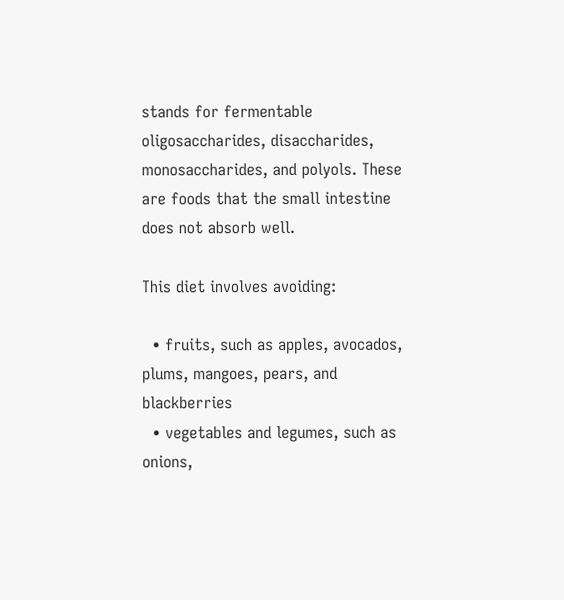stands for fermentable oligosaccharides, disaccharides, monosaccharides, and polyols. These are foods that the small intestine does not absorb well.

This diet involves avoiding:

  • fruits, such as apples, avocados, plums, mangoes, pears, and blackberries
  • vegetables and legumes, such as onions,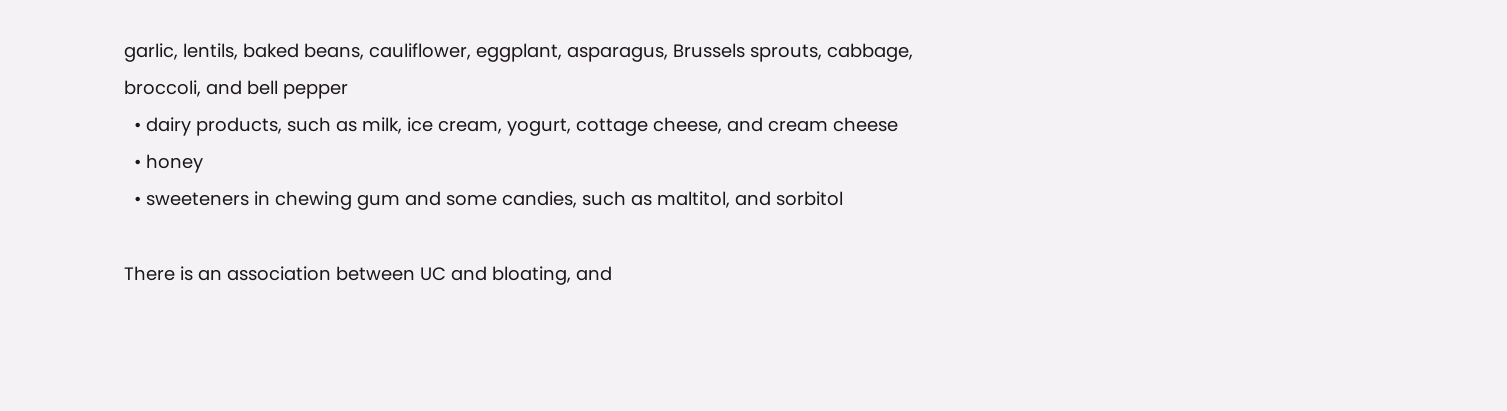garlic, lentils, baked beans, cauliflower, eggplant, asparagus, Brussels sprouts, cabbage, broccoli, and bell pepper
  • dairy products, such as milk, ice cream, yogurt, cottage cheese, and cream cheese
  • honey
  • sweeteners in chewing gum and some candies, such as maltitol, and sorbitol

There is an association between UC and bloating, and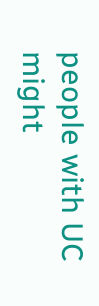people with UC might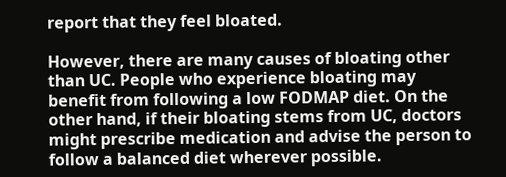report that they feel bloated.

However, there are many causes of bloating other than UC. People who experience bloating may benefit from following a low FODMAP diet. On the other hand, if their bloating stems from UC, doctors might prescribe medication and advise the person to follow a balanced diet wherever possible.